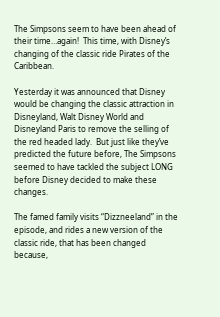The Simpsons seem to have been ahead of their time…again!  This time, with Disney’s changing of the classic ride Pirates of the Caribbean.

Yesterday it was announced that Disney would be changing the classic attraction in Disneyland, Walt Disney World and Disneyland Paris to remove the selling of the red headed lady.  But just like they’ve predicted the future before, The Simpsons seemed to have tackled the subject LONG before Disney decided to make these changes.

The famed family visits “Dizzneeland” in the episode, and rides a new version of the classic ride, that has been changed because,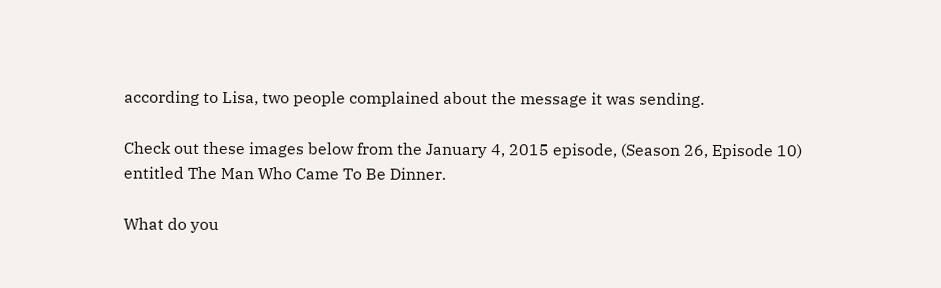according to Lisa, two people complained about the message it was sending.

Check out these images below from the January 4, 2015 episode, (Season 26, Episode 10) entitled The Man Who Came To Be Dinner.

What do you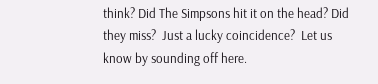think? Did The Simpsons hit it on the head? Did they miss?  Just a lucky coincidence?  Let us know by sounding off here.